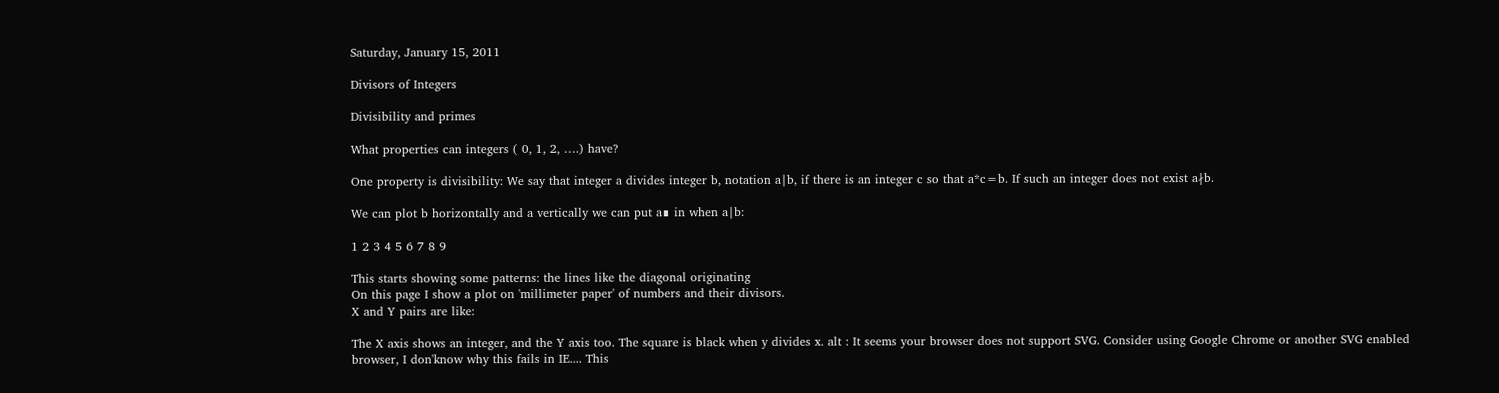Saturday, January 15, 2011

Divisors of Integers

Divisibility and primes

What properties can integers ( 0, 1, 2, ….) have?

One property is divisibility: We say that integer a divides integer b, notation a∣b, if there is an integer c so that a*c=b. If such an integer does not exist a∤b.

We can plot b horizontally and a vertically we can put a∎ in when a∣b:

1 2 3 4 5 6 7 8 9

This starts showing some patterns: the lines like the diagonal originating
On this page I show a plot on 'millimeter paper' of numbers and their divisors.
X and Y pairs are like:

The X axis shows an integer, and the Y axis too. The square is black when y divides x. alt : It seems your browser does not support SVG. Consider using Google Chrome or another SVG enabled browser, I don'know why this fails in IE.... This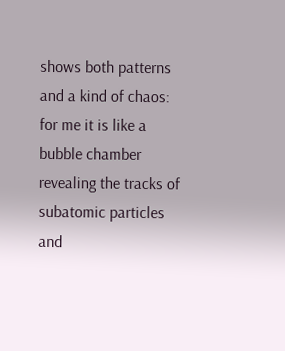shows both patterns and a kind of chaos: for me it is like a bubble chamber revealing the tracks of subatomic particles and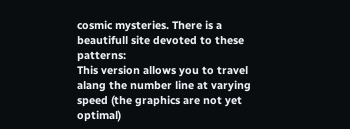cosmic mysteries. There is a beautifull site devoted to these patterns:
This version allows you to travel alang the number line at varying speed (the graphics are not yet optimal)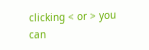clicking < or > you can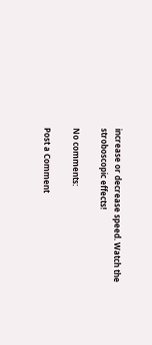increase or decrease speed. Watch the stroboscopic effects!

No comments:

Post a Comment